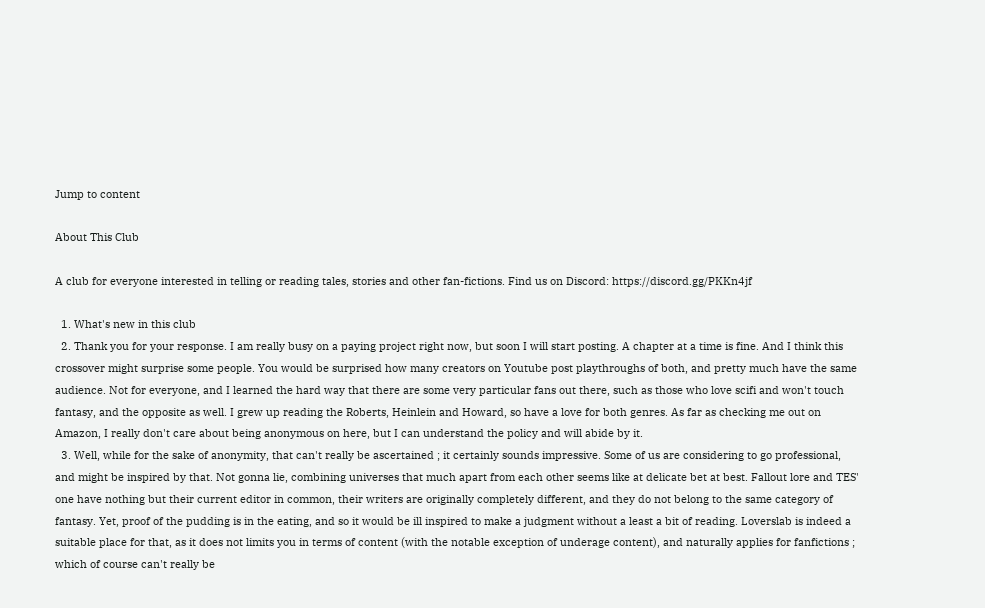Jump to content

About This Club

A club for everyone interested in telling or reading tales, stories and other fan-fictions. Find us on Discord: https://discord.gg/PKKn4jf

  1. What's new in this club
  2. Thank you for your response. I am really busy on a paying project right now, but soon I will start posting. A chapter at a time is fine. And I think this crossover might surprise some people. You would be surprised how many creators on Youtube post playthroughs of both, and pretty much have the same audience. Not for everyone, and I learned the hard way that there are some very particular fans out there, such as those who love scifi and won't touch fantasy, and the opposite as well. I grew up reading the Roberts, Heinlein and Howard, so have a love for both genres. As far as checking me out on Amazon, I really don't care about being anonymous on here, but I can understand the policy and will abide by it.
  3. Well, while for the sake of anonymity, that can't really be ascertained ; it certainly sounds impressive. Some of us are considering to go professional, and might be inspired by that. Not gonna lie, combining universes that much apart from each other seems like at delicate bet at best. Fallout lore and TES' one have nothing but their current editor in common, their writers are originally completely different, and they do not belong to the same category of fantasy. Yet, proof of the pudding is in the eating, and so it would be ill inspired to make a judgment without a least a bit of reading. Loverslab is indeed a suitable place for that, as it does not limits you in terms of content (with the notable exception of underage content), and naturally applies for fanfictions ; which of course can't really be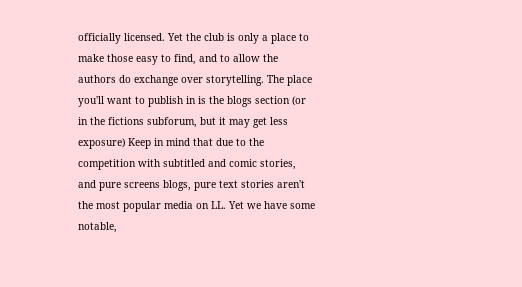officially licensed. Yet the club is only a place to make those easy to find, and to allow the authors do exchange over storytelling. The place you'll want to publish in is the blogs section (or in the fictions subforum, but it may get less exposure) Keep in mind that due to the competition with subtitled and comic stories, and pure screens blogs, pure text stories aren't the most popular media on LL. Yet we have some notable,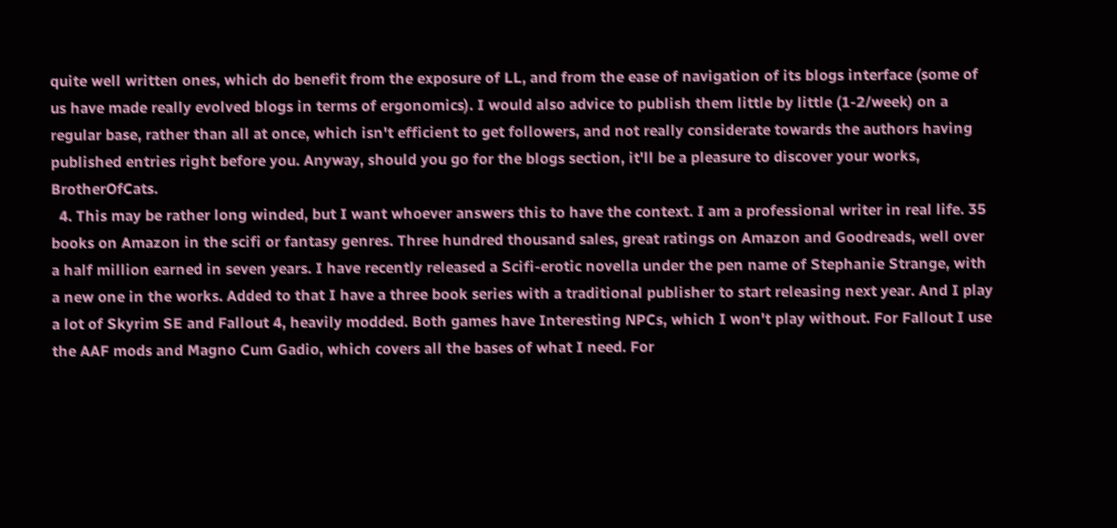quite well written ones, which do benefit from the exposure of LL, and from the ease of navigation of its blogs interface (some of us have made really evolved blogs in terms of ergonomics). I would also advice to publish them little by little (1-2/week) on a regular base, rather than all at once, which isn't efficient to get followers, and not really considerate towards the authors having published entries right before you. Anyway, should you go for the blogs section, it'll be a pleasure to discover your works, BrotherOfCats.
  4. This may be rather long winded, but I want whoever answers this to have the context. I am a professional writer in real life. 35 books on Amazon in the scifi or fantasy genres. Three hundred thousand sales, great ratings on Amazon and Goodreads, well over a half million earned in seven years. I have recently released a Scifi-erotic novella under the pen name of Stephanie Strange, with a new one in the works. Added to that I have a three book series with a traditional publisher to start releasing next year. And I play a lot of Skyrim SE and Fallout 4, heavily modded. Both games have Interesting NPCs, which I won't play without. For Fallout I use the AAF mods and Magno Cum Gadio, which covers all the bases of what I need. For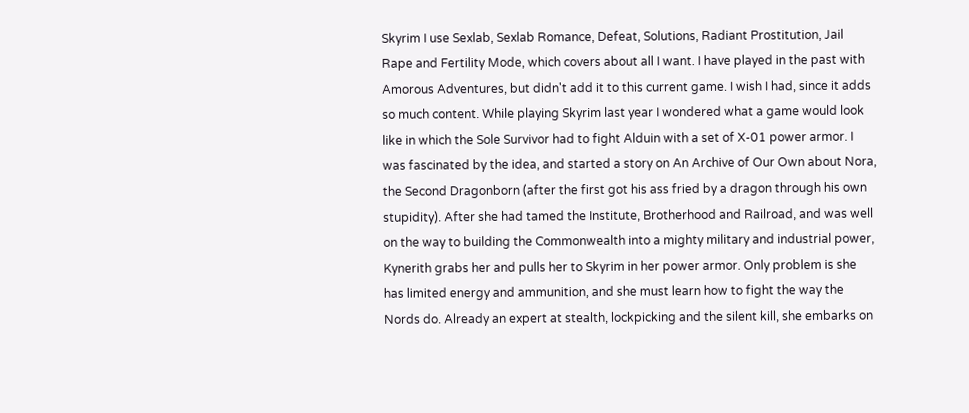Skyrim I use Sexlab, Sexlab Romance, Defeat, Solutions, Radiant Prostitution, Jail Rape and Fertility Mode, which covers about all I want. I have played in the past with Amorous Adventures, but didn't add it to this current game. I wish I had, since it adds so much content. While playing Skyrim last year I wondered what a game would look like in which the Sole Survivor had to fight Alduin with a set of X-01 power armor. I was fascinated by the idea, and started a story on An Archive of Our Own about Nora, the Second Dragonborn (after the first got his ass fried by a dragon through his own stupidity). After she had tamed the Institute, Brotherhood and Railroad, and was well on the way to building the Commonwealth into a mighty military and industrial power, Kynerith grabs her and pulls her to Skyrim in her power armor. Only problem is she has limited energy and ammunition, and she must learn how to fight the way the Nords do. Already an expert at stealth, lockpicking and the silent kill, she embarks on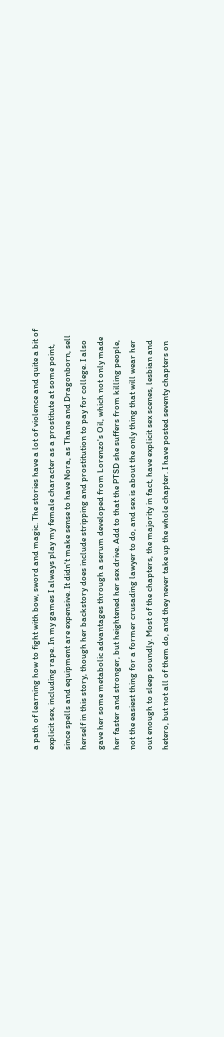a path of learning how to fight with bow, sword and magic. The stories have a lot of violence and quite a bit of explicit sex, including rape. In my games I always play my female character as a prostitute at some point, since spells and equipment are expensive. It didn't make sense to have Nora, as Thane and Dragonborn, sell herself in this story, though her backstory does include stripping and prostitution to pay for college. I also gave her some metabolic advantages through a serum developed from Lorenzo's Oil, which not only made her faster and stronger, but heightened her sex drive. Add to that the PTSD she suffers from killing people, not the easiest thing for a former crusading lawyer to do, and sex is about the only thing that will wear her out enough to sleep soundly. Most of the chapters, the majority in fact, have explicit sex scenes, lesbian and hetero, but not all of them do, and they never take up the whole chapter. I have posted seventy chapters on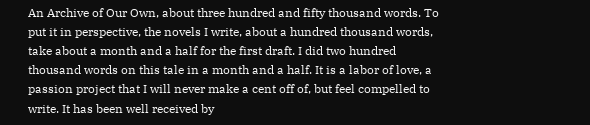An Archive of Our Own, about three hundred and fifty thousand words. To put it in perspective, the novels I write, about a hundred thousand words, take about a month and a half for the first draft. I did two hundred thousand words on this tale in a month and a half. It is a labor of love, a passion project that I will never make a cent off of, but feel compelled to write. It has been well received by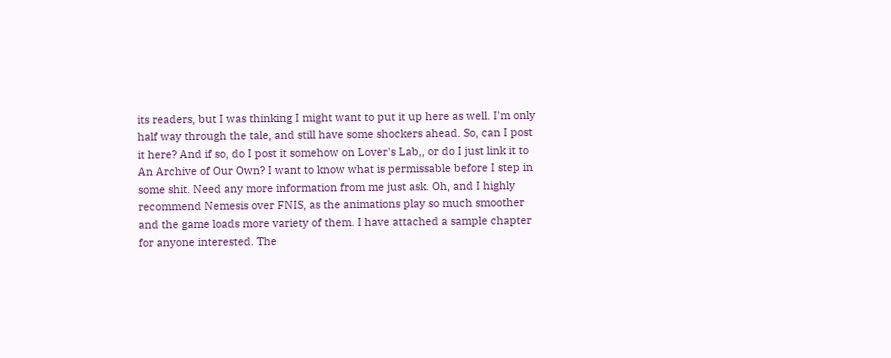its readers, but I was thinking I might want to put it up here as well. I'm only half way through the tale, and still have some shockers ahead. So, can I post it here? And if so, do I post it somehow on Lover's Lab,, or do I just link it to An Archive of Our Own? I want to know what is permissable before I step in some shit. Need any more information from me just ask. Oh, and I highly recommend Nemesis over FNIS, as the animations play so much smoother and the game loads more variety of them. I have attached a sample chapter for anyone interested. The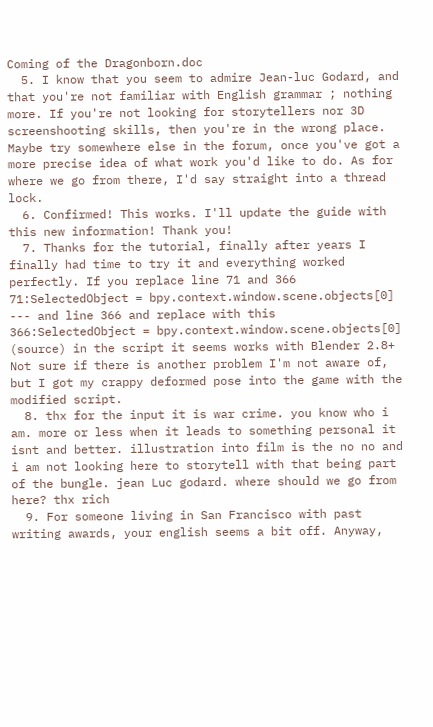Coming of the Dragonborn.doc
  5. I know that you seem to admire Jean-luc Godard, and that you're not familiar with English grammar ; nothing more. If you're not looking for storytellers nor 3D screenshooting skills, then you're in the wrong place. Maybe try somewhere else in the forum, once you've got a more precise idea of what work you'd like to do. As for where we go from there, I'd say straight into a thread lock.
  6. Confirmed! This works. I'll update the guide with this new information! Thank you!
  7. Thanks for the tutorial, finally after years I finally had time to try it and everything worked perfectly. If you replace line 71 and 366 71:SelectedObject = bpy.context.window.scene.objects[0] --- and line 366 and replace with this 366:SelectedObject = bpy.context.window.scene.objects[0] (source) in the script it seems works with Blender 2.8+ Not sure if there is another problem I'm not aware of, but I got my crappy deformed pose into the game with the modified script.
  8. thx for the input it is war crime. you know who i am. more or less when it leads to something personal it isnt and better. illustration into film is the no no and i am not looking here to storytell with that being part of the bungle. jean Luc godard. where should we go from here? thx rich
  9. For someone living in San Francisco with past writing awards, your english seems a bit off. Anyway,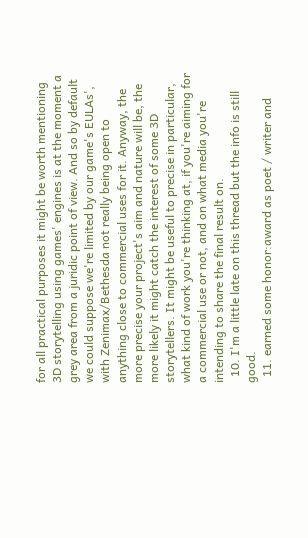for all practical purposes it might be worth mentioning 3D storytelling using games' engines is at the moment a grey area from a juridic point of view. And so by default we could suppose we're limited by our game's EULAs', with Zenimax/Bethesda not really being open to anything close to commercial uses for it. Anyway, the more precise your project's aim and nature will be, the more likely it might catch the interest of some 3D storytellers. It might be useful to precise in particular, what kind of work you're thinking at, if you're aiming for a commercial use or not, and on what media you're intending to share the final result on.
  10. I'm a little late on this thread but the info is still good.
  11. earned some honor:award as poet / writer and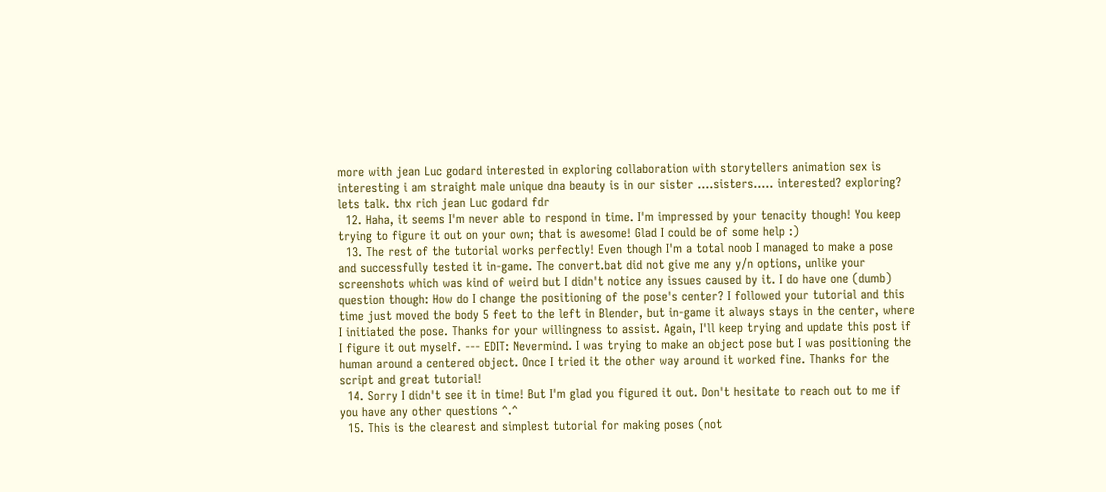more with jean Luc godard interested in exploring collaboration with storytellers animation sex is interesting i am straight male unique dna beauty is in our sister ....sisters..... interested? exploring? lets talk. thx rich jean Luc godard fdr
  12. Haha, it seems I'm never able to respond in time. I'm impressed by your tenacity though! You keep trying to figure it out on your own; that is awesome! Glad I could be of some help :)
  13. The rest of the tutorial works perfectly! Even though I'm a total noob I managed to make a pose and successfully tested it in-game. The convert.bat did not give me any y/n options, unlike your screenshots which was kind of weird but I didn't notice any issues caused by it. I do have one (dumb) question though: How do I change the positioning of the pose's center? I followed your tutorial and this time just moved the body 5 feet to the left in Blender, but in-game it always stays in the center, where I initiated the pose. Thanks for your willingness to assist. Again, I'll keep trying and update this post if I figure it out myself. --- EDIT: Nevermind. I was trying to make an object pose but I was positioning the human around a centered object. Once I tried it the other way around it worked fine. Thanks for the script and great tutorial!
  14. Sorry I didn't see it in time! But I'm glad you figured it out. Don't hesitate to reach out to me if you have any other questions ^.^
  15. This is the clearest and simplest tutorial for making poses (not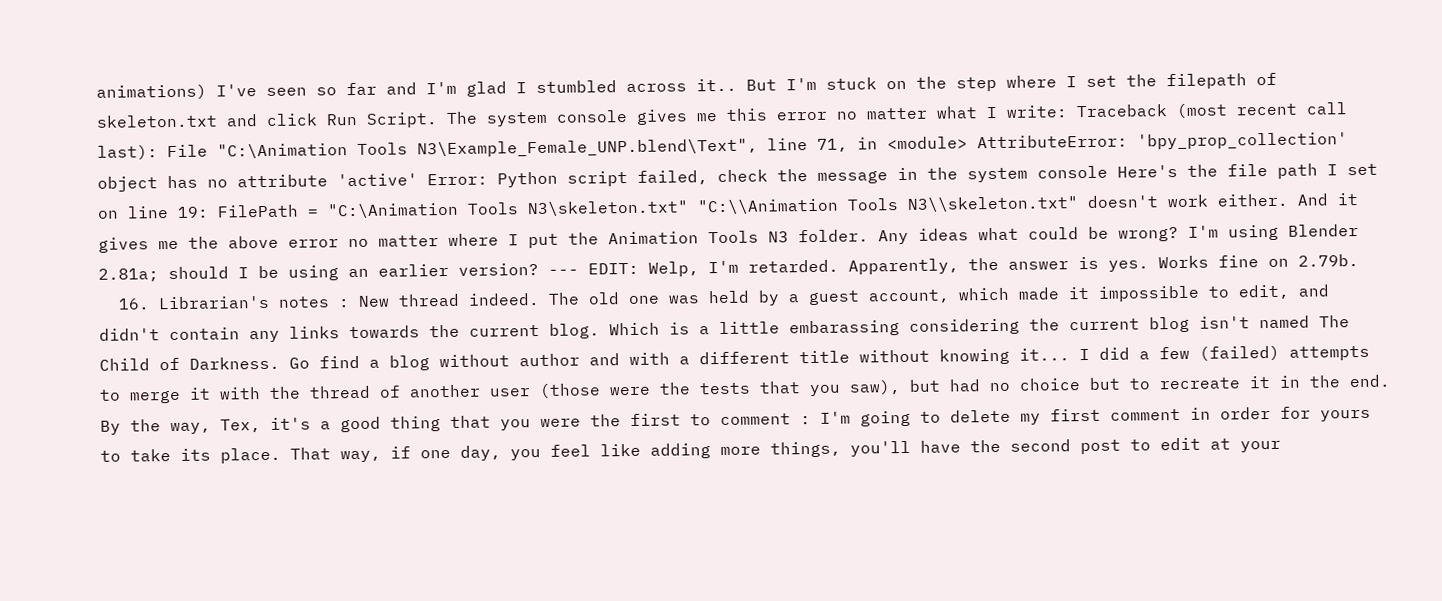animations) I've seen so far and I'm glad I stumbled across it.. But I'm stuck on the step where I set the filepath of skeleton.txt and click Run Script. The system console gives me this error no matter what I write: Traceback (most recent call last): File "C:\Animation Tools N3\Example_Female_UNP.blend\Text", line 71, in <module> AttributeError: 'bpy_prop_collection' object has no attribute 'active' Error: Python script failed, check the message in the system console Here's the file path I set on line 19: FilePath = "C:\Animation Tools N3\skeleton.txt" "C:\\Animation Tools N3\\skeleton.txt" doesn't work either. And it gives me the above error no matter where I put the Animation Tools N3 folder. Any ideas what could be wrong? I'm using Blender 2.81a; should I be using an earlier version? --- EDIT: Welp, I'm retarded. Apparently, the answer is yes. Works fine on 2.79b.
  16. Librarian's notes : New thread indeed. The old one was held by a guest account, which made it impossible to edit, and didn't contain any links towards the current blog. Which is a little embarassing considering the current blog isn't named The Child of Darkness. Go find a blog without author and with a different title without knowing it... I did a few (failed) attempts to merge it with the thread of another user (those were the tests that you saw), but had no choice but to recreate it in the end. By the way, Tex, it's a good thing that you were the first to comment : I'm going to delete my first comment in order for yours to take its place. That way, if one day, you feel like adding more things, you'll have the second post to edit at your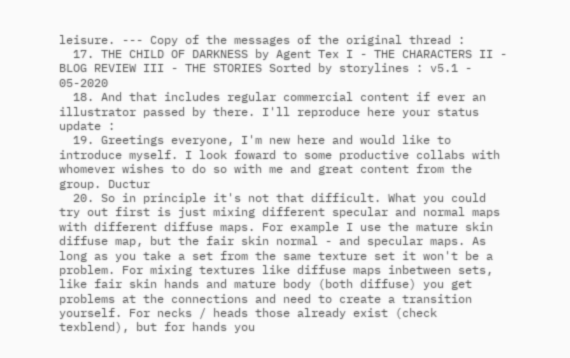leisure. --- Copy of the messages of the original thread :
  17. THE CHILD OF DARKNESS by Agent Tex I - THE CHARACTERS II - BLOG REVIEW III - THE STORIES Sorted by storylines : v5.1 - 05-2020
  18. And that includes regular commercial content if ever an illustrator passed by there. I'll reproduce here your status update :
  19. Greetings everyone, I'm new here and would like to introduce myself. I look foward to some productive collabs with whomever wishes to do so with me and great content from the group. Ductur
  20. So in principle it's not that difficult. What you could try out first is just mixing different specular and normal maps with different diffuse maps. For example I use the mature skin diffuse map, but the fair skin normal - and specular maps. As long as you take a set from the same texture set it won't be a problem. For mixing textures like diffuse maps inbetween sets, like fair skin hands and mature body (both diffuse) you get problems at the connections and need to create a transition yourself. For necks / heads those already exist (check texblend), but for hands you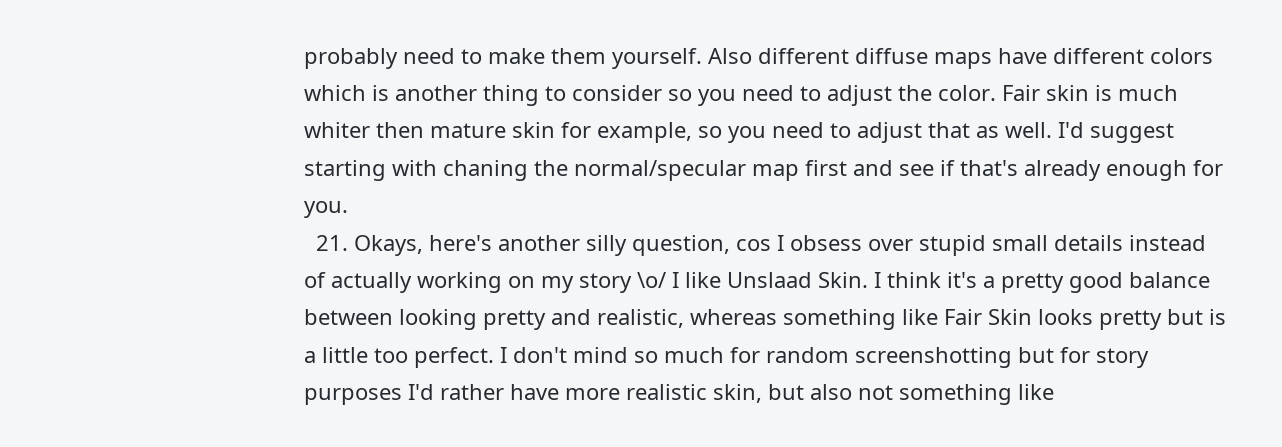probably need to make them yourself. Also different diffuse maps have different colors which is another thing to consider so you need to adjust the color. Fair skin is much whiter then mature skin for example, so you need to adjust that as well. I'd suggest starting with chaning the normal/specular map first and see if that's already enough for you.
  21. Okays, here's another silly question, cos I obsess over stupid small details instead of actually working on my story \o/ I like Unslaad Skin. I think it's a pretty good balance between looking pretty and realistic, whereas something like Fair Skin looks pretty but is a little too perfect. I don't mind so much for random screenshotting but for story purposes I'd rather have more realistic skin, but also not something like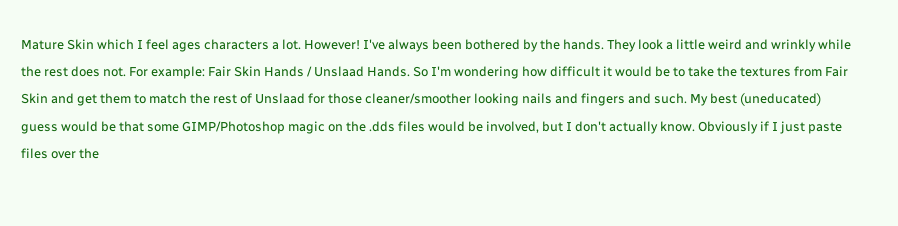Mature Skin which I feel ages characters a lot. However! I've always been bothered by the hands. They look a little weird and wrinkly while the rest does not. For example: Fair Skin Hands / Unslaad Hands. So I'm wondering how difficult it would be to take the textures from Fair Skin and get them to match the rest of Unslaad for those cleaner/smoother looking nails and fingers and such. My best (uneducated) guess would be that some GIMP/Photoshop magic on the .dds files would be involved, but I don't actually know. Obviously if I just paste files over the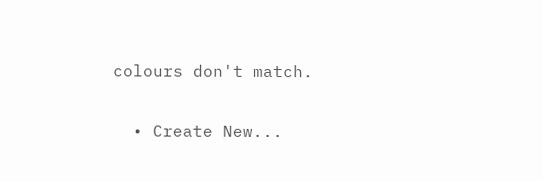colours don't match.

  • Create New...